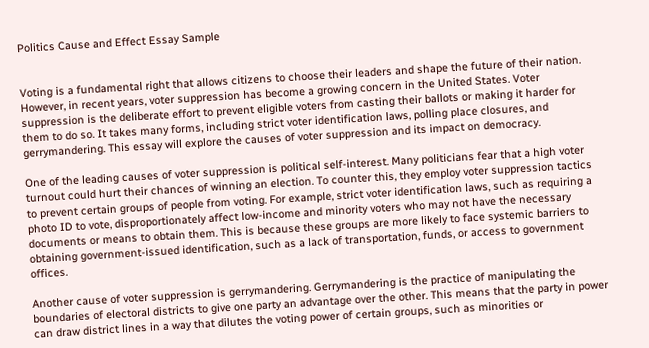Politics Cause and Effect Essay Sample


Voting is a fundamental right that allows citizens to choose their leaders and shape the future of their nation. However, in recent years, voter suppression has become a growing concern in the United States. Voter suppression is the deliberate effort to prevent eligible voters from casting their ballots or making it harder for them to do so. It takes many forms, including strict voter identification laws, polling place closures, and gerrymandering. This essay will explore the causes of voter suppression and its impact on democracy.

One of the leading causes of voter suppression is political self-interest. Many politicians fear that a high voter turnout could hurt their chances of winning an election. To counter this, they employ voter suppression tactics to prevent certain groups of people from voting. For example, strict voter identification laws, such as requiring a photo ID to vote, disproportionately affect low-income and minority voters who may not have the necessary documents or means to obtain them. This is because these groups are more likely to face systemic barriers to obtaining government-issued identification, such as a lack of transportation, funds, or access to government offices.

Another cause of voter suppression is gerrymandering. Gerrymandering is the practice of manipulating the boundaries of electoral districts to give one party an advantage over the other. This means that the party in power can draw district lines in a way that dilutes the voting power of certain groups, such as minorities or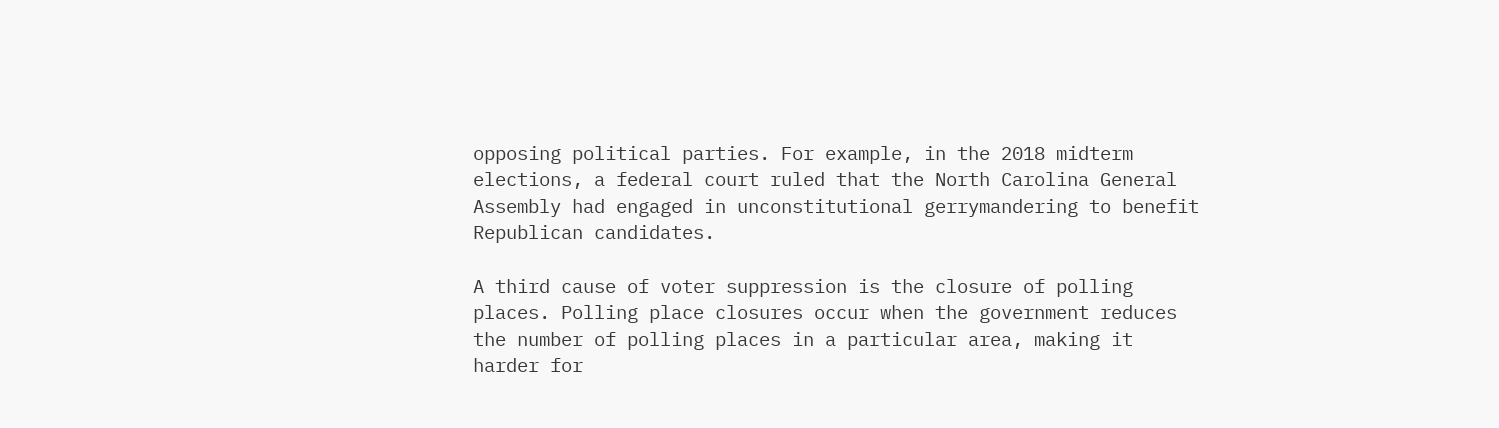opposing political parties. For example, in the 2018 midterm elections, a federal court ruled that the North Carolina General Assembly had engaged in unconstitutional gerrymandering to benefit Republican candidates.

A third cause of voter suppression is the closure of polling places. Polling place closures occur when the government reduces the number of polling places in a particular area, making it harder for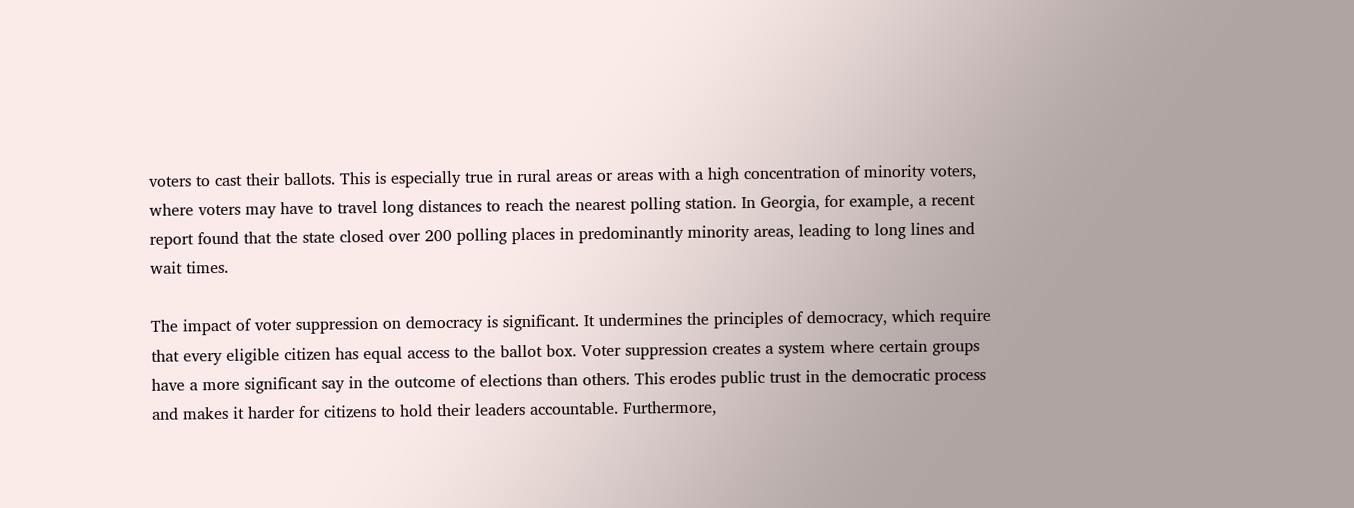voters to cast their ballots. This is especially true in rural areas or areas with a high concentration of minority voters, where voters may have to travel long distances to reach the nearest polling station. In Georgia, for example, a recent report found that the state closed over 200 polling places in predominantly minority areas, leading to long lines and wait times.

The impact of voter suppression on democracy is significant. It undermines the principles of democracy, which require that every eligible citizen has equal access to the ballot box. Voter suppression creates a system where certain groups have a more significant say in the outcome of elections than others. This erodes public trust in the democratic process and makes it harder for citizens to hold their leaders accountable. Furthermore,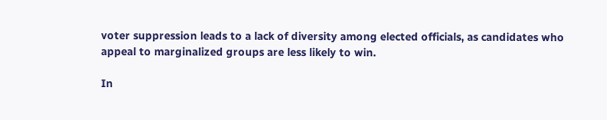voter suppression leads to a lack of diversity among elected officials, as candidates who appeal to marginalized groups are less likely to win.

In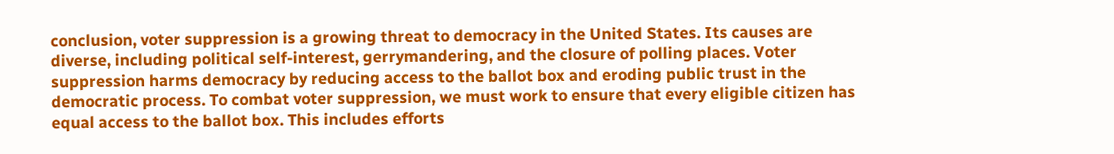conclusion, voter suppression is a growing threat to democracy in the United States. Its causes are diverse, including political self-interest, gerrymandering, and the closure of polling places. Voter suppression harms democracy by reducing access to the ballot box and eroding public trust in the democratic process. To combat voter suppression, we must work to ensure that every eligible citizen has equal access to the ballot box. This includes efforts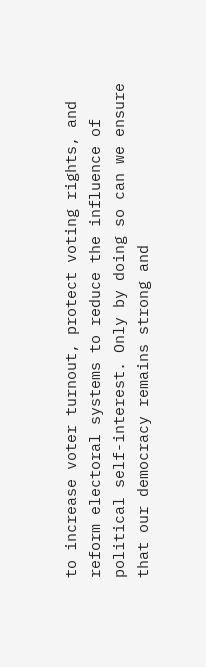to increase voter turnout, protect voting rights, and reform electoral systems to reduce the influence of political self-interest. Only by doing so can we ensure that our democracy remains strong and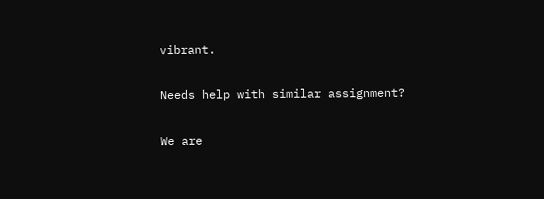vibrant.

Needs help with similar assignment?

We are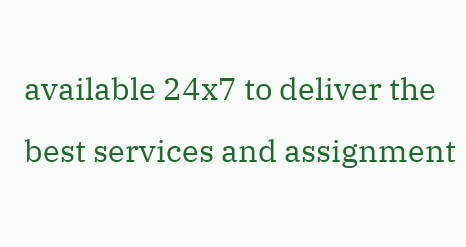available 24x7 to deliver the best services and assignment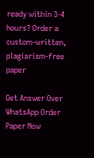ready within 3-4 hours? Order a custom-written, plagiarism-free paper

Get Answer Over WhatsApp Order Paper Now